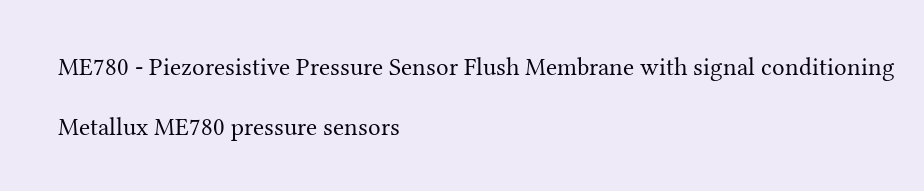ME780 - Piezoresistive Pressure Sensor Flush Membrane with signal conditioning

Metallux ME780 pressure sensors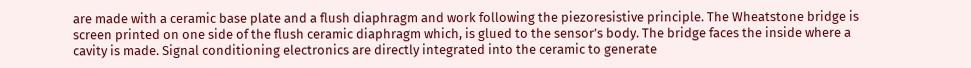are made with a ceramic base plate and a flush diaphragm and work following the piezoresistive principle. The Wheatstone bridge is screen printed on one side of the flush ceramic diaphragm which, is glued to the sensor’s body. The bridge faces the inside where a cavity is made. Signal conditioning electronics are directly integrated into the ceramic to generate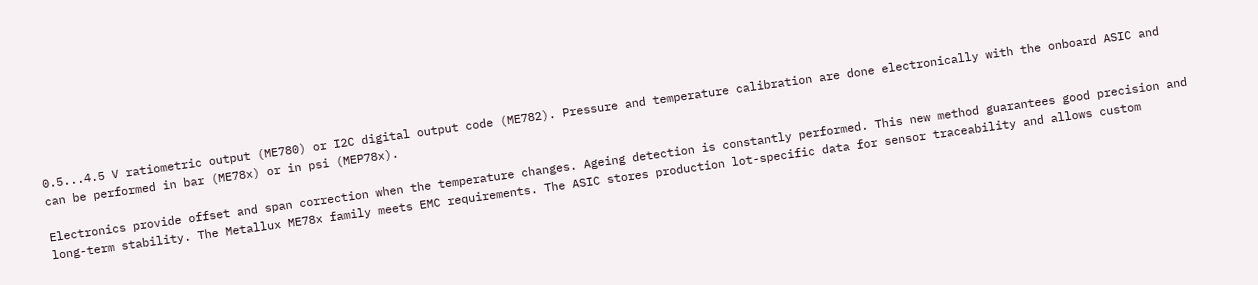0.5...4.5 V ratiometric output (ME780) or I2C digital output code (ME782). Pressure and temperature calibration are done electronically with the onboard ASIC and can be performed in bar (ME78x) or in psi (MEP78x).

Electronics provide offset and span correction when the temperature changes. Ageing detection is constantly performed. This new method guarantees good precision and long-term stability. The Metallux ME78x family meets EMC requirements. The ASIC stores production lot-specific data for sensor traceability and allows custom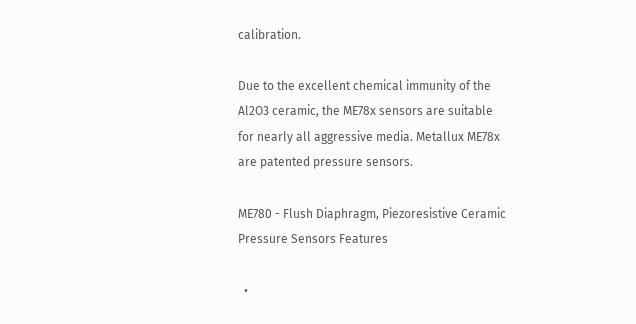calibration.

Due to the excellent chemical immunity of the Al2O3 ceramic, the ME78x sensors are suitable for nearly all aggressive media. Metallux ME78x are patented pressure sensors.

ME780 - Flush Diaphragm, Piezoresistive Ceramic Pressure Sensors Features

  •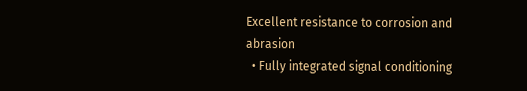Excellent resistance to corrosion and abrasion
  • Fully integrated signal conditioning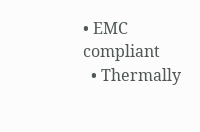• EMC compliant
  • Thermally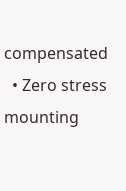compensated
  • Zero stress mounting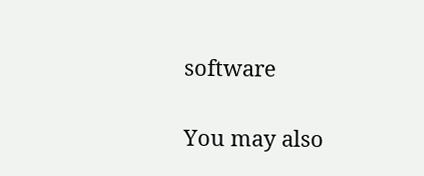software

You may also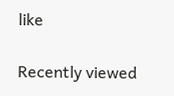like

Recently viewed